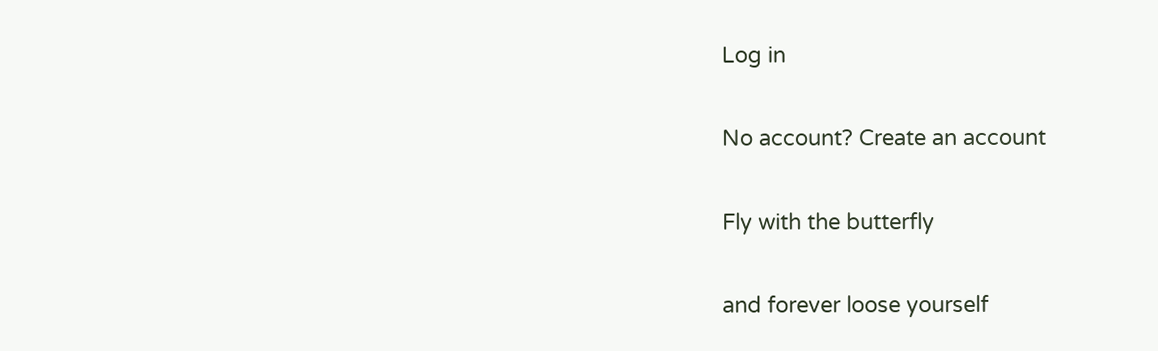Log in

No account? Create an account

Fly with the butterfly

and forever loose yourself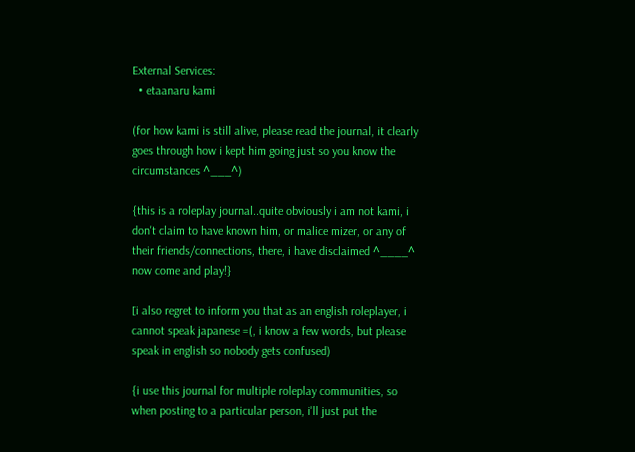External Services:
  • etaanaru kami

(for how kami is still alive, please read the journal, it clearly goes through how i kept him going just so you know the circumstances ^___^)

{this is a roleplay journal..quite obviously i am not kami, i don't claim to have known him, or malice mizer, or any of their friends/connections, there, i have disclaimed ^____^ now come and play!}

[i also regret to inform you that as an english roleplayer, i cannot speak japanese =(, i know a few words, but please speak in english so nobody gets confused)

{i use this journal for multiple roleplay communities, so when posting to a particular person, i'll just put the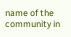name of the community in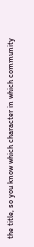the title, so you know which character in which community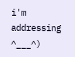i'm addressing ^___^)